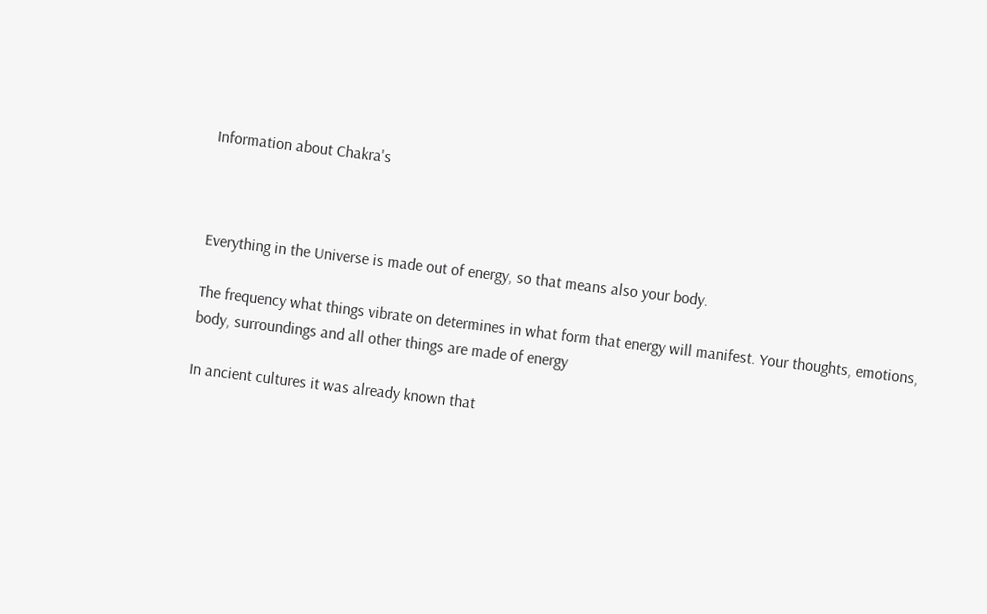Information about Chakra's



Everything in the Universe is made out of energy, so that means also your body.

The frequency what things vibrate on determines in what form that energy will manifest. Your thoughts, emotions, body, surroundings and all other things are made of energy

In ancient cultures it was already known that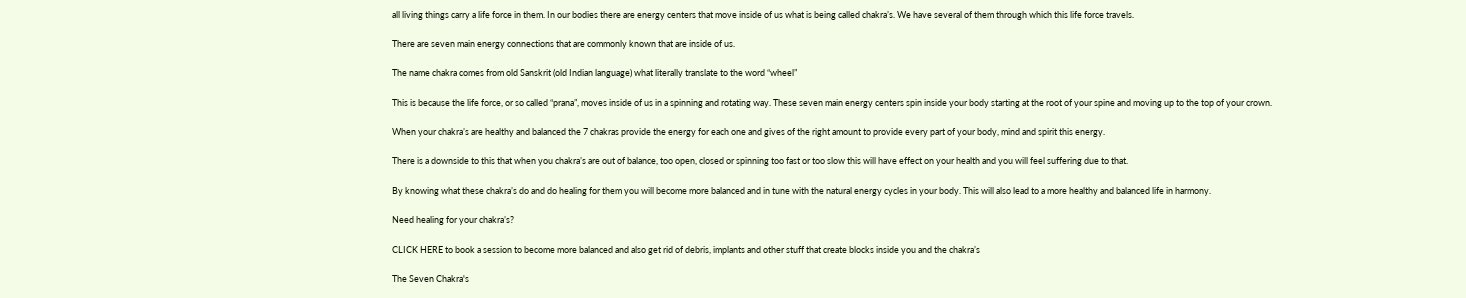all living things carry a life force in them. In our bodies there are energy centers that move inside of us what is being called chakra’s. We have several of them through which this life force travels.

There are seven main energy connections that are commonly known that are inside of us.

The name chakra comes from old Sanskrit (old Indian language) what literally translate to the word “wheel”

This is because the life force, or so called “prana”, moves inside of us in a spinning and rotating way. These seven main energy centers spin inside your body starting at the root of your spine and moving up to the top of your crown.

When your chakra’s are healthy and balanced the 7 chakras provide the energy for each one and gives of the right amount to provide every part of your body, mind and spirit this energy.

There is a downside to this that when you chakra’s are out of balance, too open, closed or spinning too fast or too slow this will have effect on your health and you will feel suffering due to that.

By knowing what these chakra’s do and do healing for them you will become more balanced and in tune with the natural energy cycles in your body. This will also lead to a more healthy and balanced life in harmony.

Need healing for your chakra’s?

CLICK HERE to book a session to become more balanced and also get rid of debris, implants and other stuff that create blocks inside you and the chakra’s

The Seven Chakra's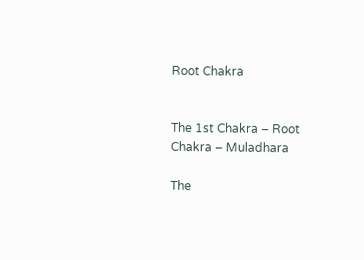Root Chakra


The 1st Chakra – Root Chakra – Muladhara

The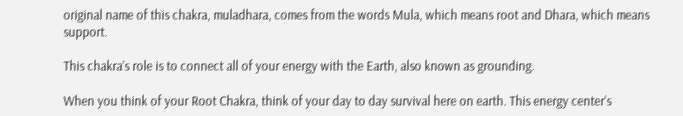original name of this chakra, muladhara, comes from the words Mula, which means root and Dhara, which means support.

This chakra’s role is to connect all of your energy with the Earth, also known as grounding.

When you think of your Root Chakra, think of your day to day survival here on earth. This energy center’s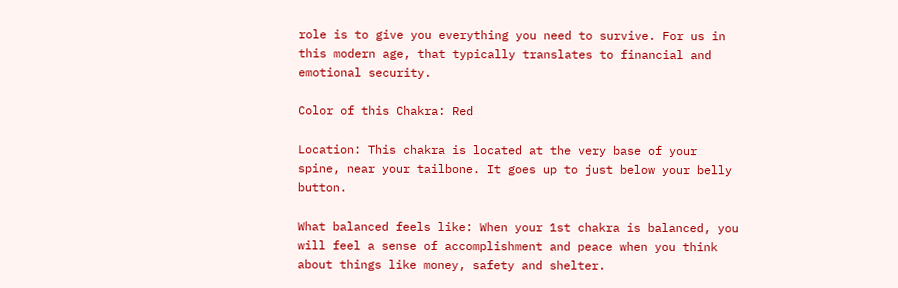role is to give you everything you need to survive. For us in this modern age, that typically translates to financial and emotional security.

Color of this Chakra: Red

Location: This chakra is located at the very base of your spine, near your tailbone. It goes up to just below your belly button.

What balanced feels like: When your 1st chakra is balanced, you will feel a sense of accomplishment and peace when you think about things like money, safety and shelter.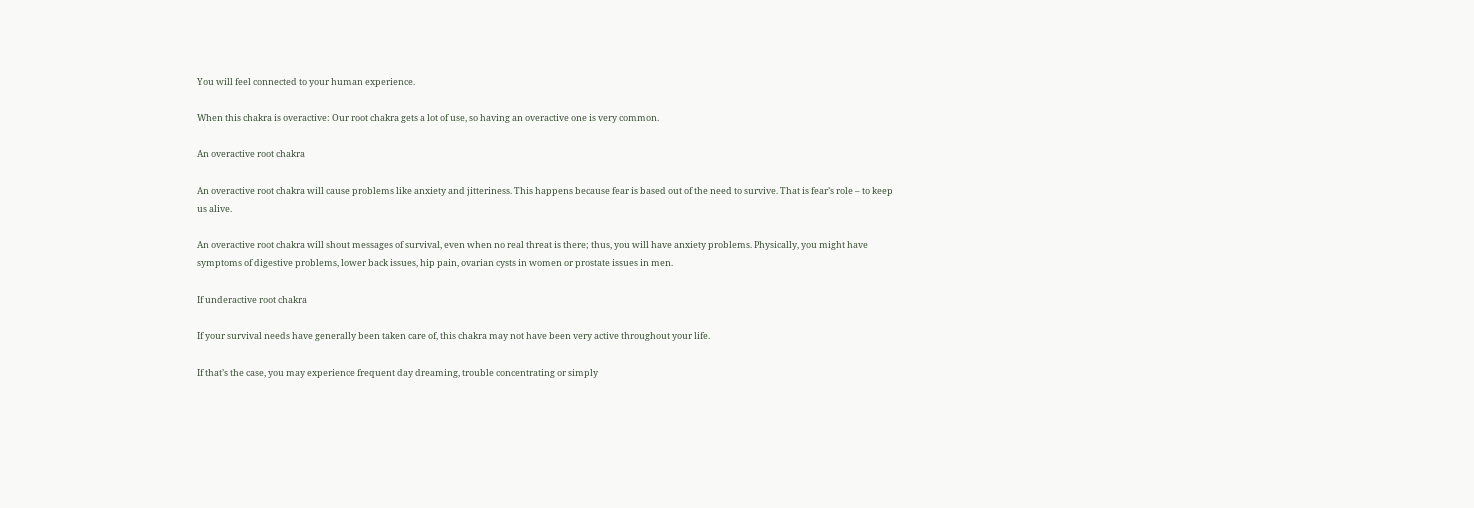You will feel connected to your human experience.

When this chakra is overactive: Our root chakra gets a lot of use, so having an overactive one is very common.

An overactive root chakra

An overactive root chakra will cause problems like anxiety and jitteriness. This happens because fear is based out of the need to survive. That is fear’s role – to keep us alive.

An overactive root chakra will shout messages of survival, even when no real threat is there; thus, you will have anxiety problems. Physically, you might have symptoms of digestive problems, lower back issues, hip pain, ovarian cysts in women or prostate issues in men.

If underactive root chakra

If your survival needs have generally been taken care of, this chakra may not have been very active throughout your life.

If that’s the case, you may experience frequent day dreaming, trouble concentrating or simply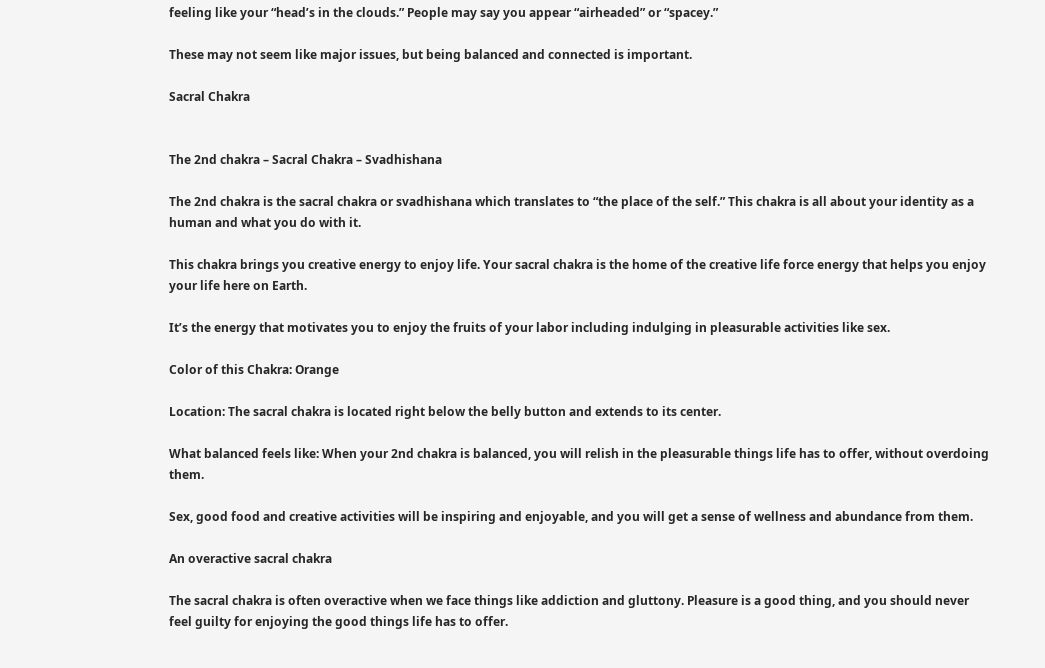feeling like your “head’s in the clouds.” People may say you appear “airheaded” or “spacey.”

These may not seem like major issues, but being balanced and connected is important.

Sacral Chakra


The 2nd chakra – Sacral Chakra – Svadhishana

The 2nd chakra is the sacral chakra or svadhishana which translates to “the place of the self.” This chakra is all about your identity as a human and what you do with it.

This chakra brings you creative energy to enjoy life. Your sacral chakra is the home of the creative life force energy that helps you enjoy your life here on Earth.

It’s the energy that motivates you to enjoy the fruits of your labor including indulging in pleasurable activities like sex.

Color of this Chakra: Orange

Location: The sacral chakra is located right below the belly button and extends to its center.

What balanced feels like: When your 2nd chakra is balanced, you will relish in the pleasurable things life has to offer, without overdoing them.

Sex, good food and creative activities will be inspiring and enjoyable, and you will get a sense of wellness and abundance from them.

An overactive sacral chakra

The sacral chakra is often overactive when we face things like addiction and gluttony. Pleasure is a good thing, and you should never feel guilty for enjoying the good things life has to offer.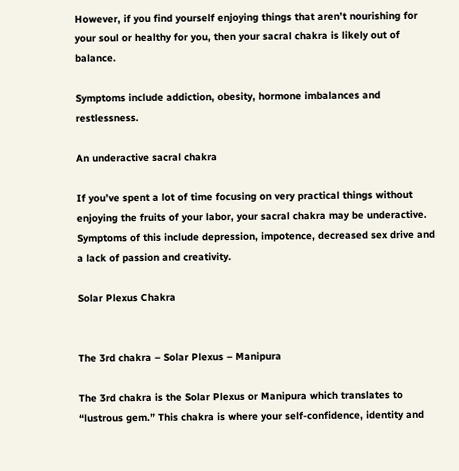However, if you find yourself enjoying things that aren’t nourishing for your soul or healthy for you, then your sacral chakra is likely out of balance.

Symptoms include addiction, obesity, hormone imbalances and restlessness.

An underactive sacral chakra

If you’ve spent a lot of time focusing on very practical things without enjoying the fruits of your labor, your sacral chakra may be underactive. Symptoms of this include depression, impotence, decreased sex drive and a lack of passion and creativity.

Solar Plexus Chakra


The 3rd chakra – Solar Plexus – Manipura

The 3rd chakra is the Solar Plexus or Manipura which translates to “lustrous gem.” This chakra is where your self-confidence, identity and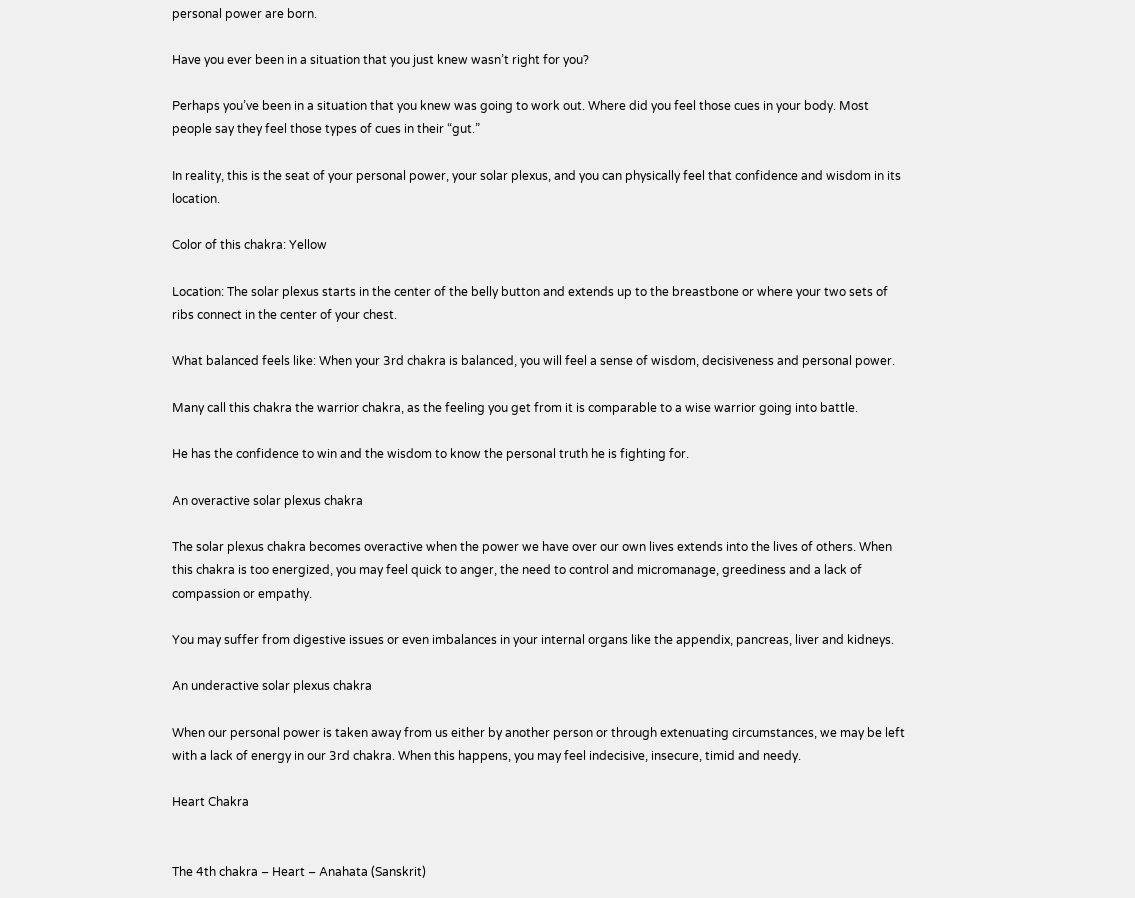personal power are born.

Have you ever been in a situation that you just knew wasn’t right for you?

Perhaps you’ve been in a situation that you knew was going to work out. Where did you feel those cues in your body. Most people say they feel those types of cues in their “gut.”

In reality, this is the seat of your personal power, your solar plexus, and you can physically feel that confidence and wisdom in its location.

Color of this chakra: Yellow

Location: The solar plexus starts in the center of the belly button and extends up to the breastbone or where your two sets of ribs connect in the center of your chest.

What balanced feels like: When your 3rd chakra is balanced, you will feel a sense of wisdom, decisiveness and personal power.

Many call this chakra the warrior chakra, as the feeling you get from it is comparable to a wise warrior going into battle.

He has the confidence to win and the wisdom to know the personal truth he is fighting for.

An overactive solar plexus chakra

The solar plexus chakra becomes overactive when the power we have over our own lives extends into the lives of others. When this chakra is too energized, you may feel quick to anger, the need to control and micromanage, greediness and a lack of compassion or empathy.

You may suffer from digestive issues or even imbalances in your internal organs like the appendix, pancreas, liver and kidneys.

An underactive solar plexus chakra

When our personal power is taken away from us either by another person or through extenuating circumstances, we may be left with a lack of energy in our 3rd chakra. When this happens, you may feel indecisive, insecure, timid and needy.

Heart Chakra


The 4th chakra – Heart – Anahata (Sanskrit)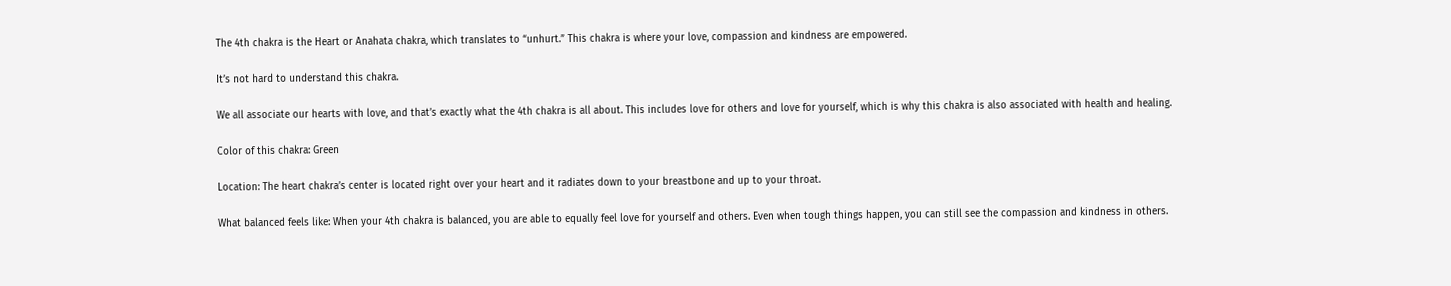The 4th chakra is the Heart or Anahata chakra, which translates to “unhurt.” This chakra is where your love, compassion and kindness are empowered.

It’s not hard to understand this chakra.

We all associate our hearts with love, and that’s exactly what the 4th chakra is all about. This includes love for others and love for yourself, which is why this chakra is also associated with health and healing.

Color of this chakra: Green

Location: The heart chakra’s center is located right over your heart and it radiates down to your breastbone and up to your throat.

What balanced feels like: When your 4th chakra is balanced, you are able to equally feel love for yourself and others. Even when tough things happen, you can still see the compassion and kindness in others.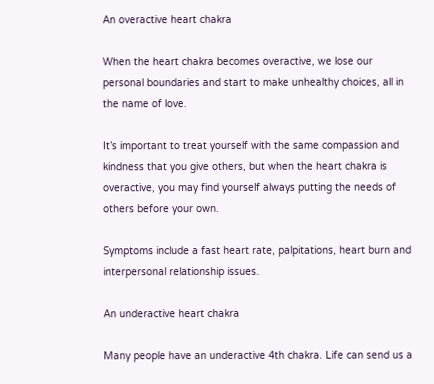An overactive heart chakra

When the heart chakra becomes overactive, we lose our personal boundaries and start to make unhealthy choices, all in the name of love.

It’s important to treat yourself with the same compassion and kindness that you give others, but when the heart chakra is overactive, you may find yourself always putting the needs of others before your own.

Symptoms include a fast heart rate, palpitations, heart burn and interpersonal relationship issues.

An underactive heart chakra

Many people have an underactive 4th chakra. Life can send us a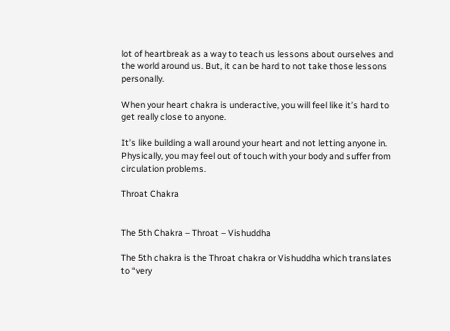lot of heartbreak as a way to teach us lessons about ourselves and the world around us. But, it can be hard to not take those lessons personally.

When your heart chakra is underactive, you will feel like it’s hard to get really close to anyone.

It’s like building a wall around your heart and not letting anyone in. Physically, you may feel out of touch with your body and suffer from circulation problems.

Throat Chakra


The 5th Chakra – Throat – Vishuddha

The 5th chakra is the Throat chakra or Vishuddha which translates to “very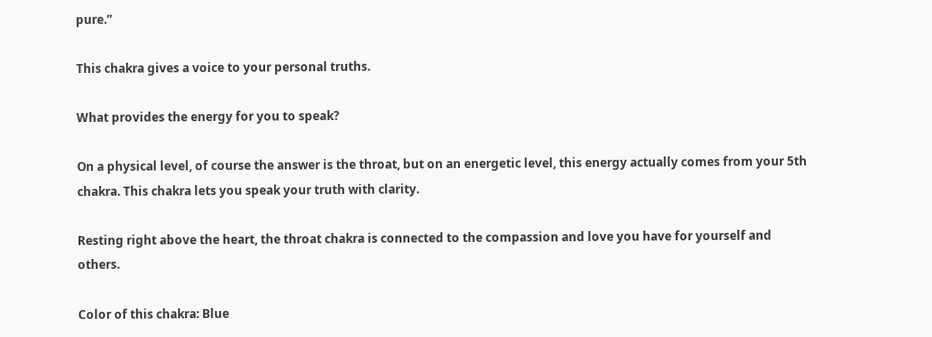pure.”

This chakra gives a voice to your personal truths.

What provides the energy for you to speak?

On a physical level, of course the answer is the throat, but on an energetic level, this energy actually comes from your 5th chakra. This chakra lets you speak your truth with clarity.

Resting right above the heart, the throat chakra is connected to the compassion and love you have for yourself and others.

Color of this chakra: Blue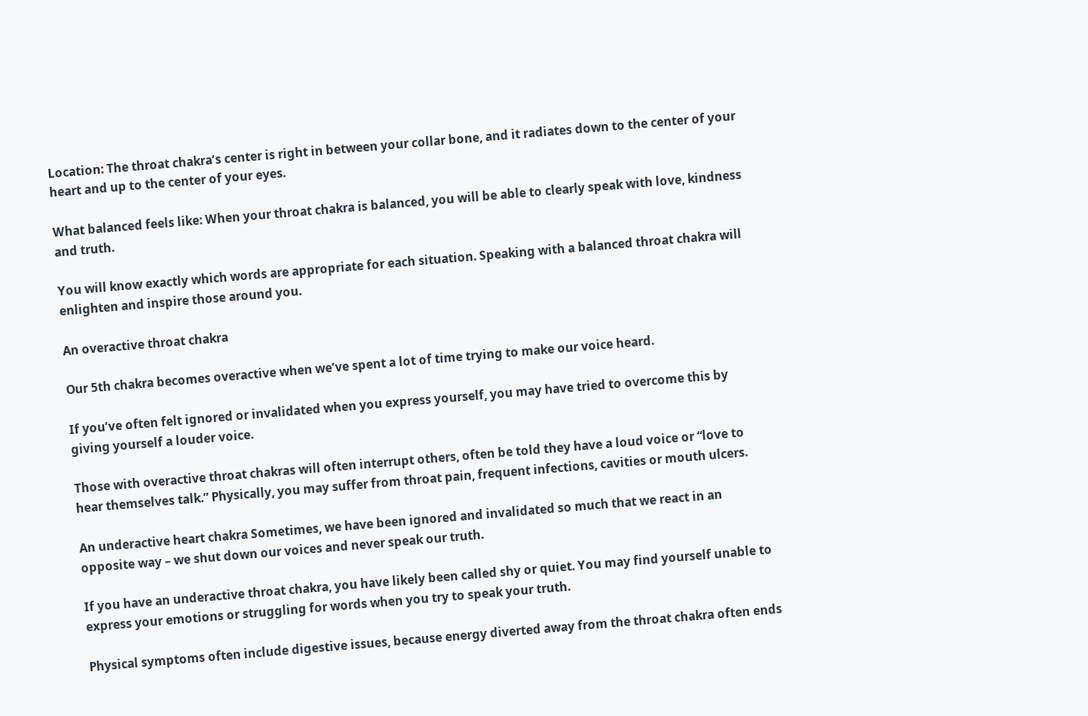Location: The throat chakra’s center is right in between your collar bone, and it radiates down to the center of your heart and up to the center of your eyes.

What balanced feels like: When your throat chakra is balanced, you will be able to clearly speak with love, kindness and truth.

You will know exactly which words are appropriate for each situation. Speaking with a balanced throat chakra will enlighten and inspire those around you.

An overactive throat chakra

Our 5th chakra becomes overactive when we’ve spent a lot of time trying to make our voice heard.

If you’ve often felt ignored or invalidated when you express yourself, you may have tried to overcome this by giving yourself a louder voice.

Those with overactive throat chakras will often interrupt others, often be told they have a loud voice or “love to hear themselves talk.” Physically, you may suffer from throat pain, frequent infections, cavities or mouth ulcers.

An underactive heart chakra Sometimes, we have been ignored and invalidated so much that we react in an opposite way – we shut down our voices and never speak our truth.

If you have an underactive throat chakra, you have likely been called shy or quiet. You may find yourself unable to express your emotions or struggling for words when you try to speak your truth.

Physical symptoms often include digestive issues, because energy diverted away from the throat chakra often ends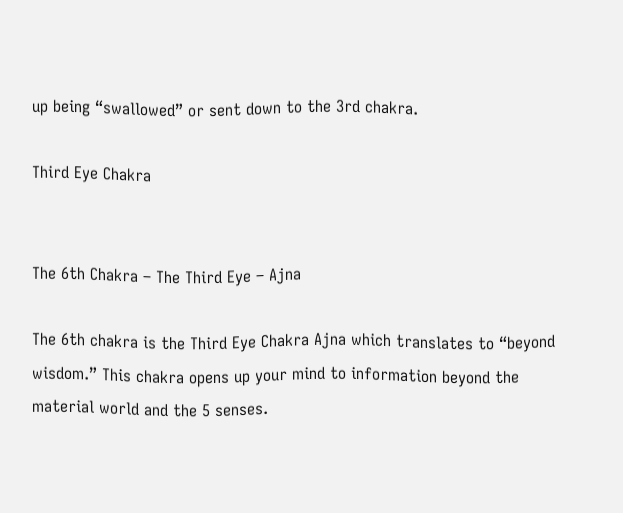up being “swallowed” or sent down to the 3rd chakra.

Third Eye Chakra


The 6th Chakra – The Third Eye – Ajna

The 6th chakra is the Third Eye Chakra Ajna which translates to “beyond wisdom.” This chakra opens up your mind to information beyond the material world and the 5 senses.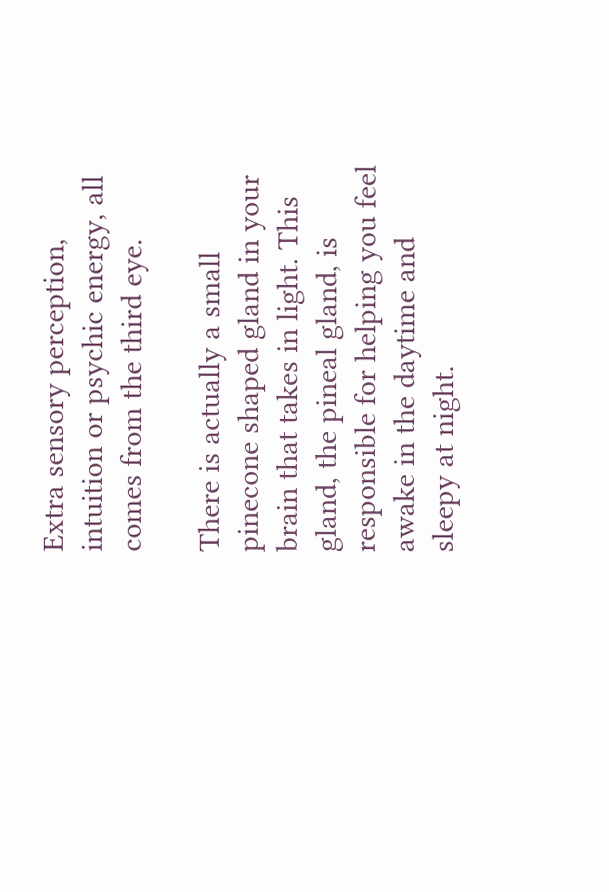Extra sensory perception, intuition or psychic energy, all comes from the third eye.

There is actually a small pinecone shaped gland in your brain that takes in light. This gland, the pineal gland, is responsible for helping you feel awake in the daytime and sleepy at night.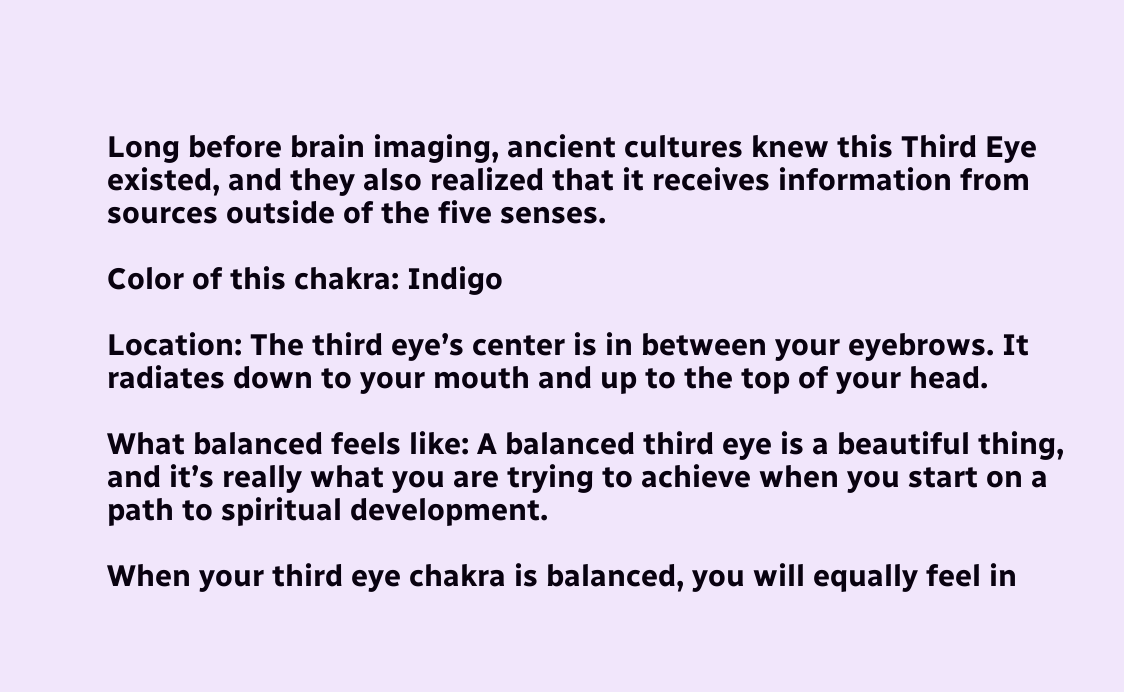Long before brain imaging, ancient cultures knew this Third Eye existed, and they also realized that it receives information from sources outside of the five senses.

Color of this chakra: Indigo

Location: The third eye’s center is in between your eyebrows. It radiates down to your mouth and up to the top of your head.

What balanced feels like: A balanced third eye is a beautiful thing, and it’s really what you are trying to achieve when you start on a path to spiritual development.

When your third eye chakra is balanced, you will equally feel in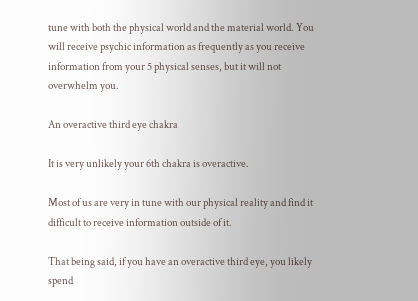tune with both the physical world and the material world. You will receive psychic information as frequently as you receive information from your 5 physical senses, but it will not overwhelm you.

An overactive third eye chakra

It is very unlikely your 6th chakra is overactive.

Most of us are very in tune with our physical reality and find it difficult to receive information outside of it.

That being said, if you have an overactive third eye, you likely spend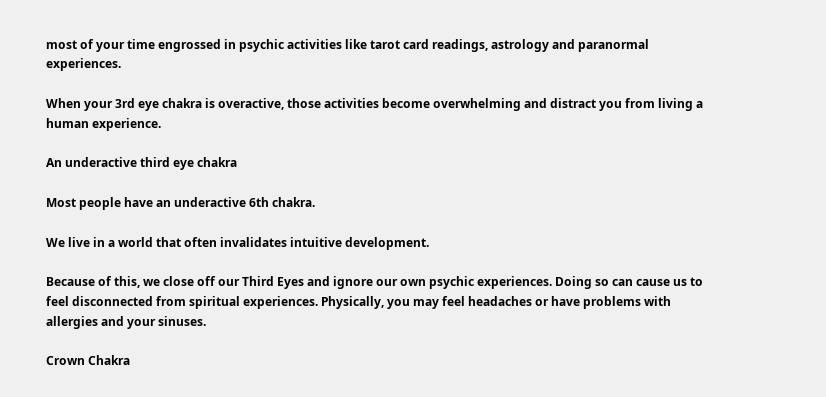most of your time engrossed in psychic activities like tarot card readings, astrology and paranormal experiences.

When your 3rd eye chakra is overactive, those activities become overwhelming and distract you from living a human experience.

An underactive third eye chakra

Most people have an underactive 6th chakra.

We live in a world that often invalidates intuitive development.

Because of this, we close off our Third Eyes and ignore our own psychic experiences. Doing so can cause us to feel disconnected from spiritual experiences. Physically, you may feel headaches or have problems with allergies and your sinuses.

Crown Chakra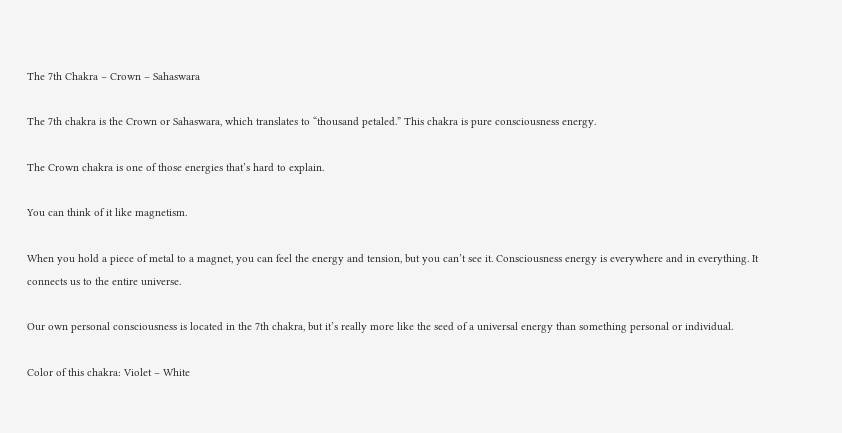The 7th Chakra – Crown – Sahaswara

The 7th chakra is the Crown or Sahaswara, which translates to “thousand petaled.” This chakra is pure consciousness energy.

The Crown chakra is one of those energies that’s hard to explain.

You can think of it like magnetism.

When you hold a piece of metal to a magnet, you can feel the energy and tension, but you can’t see it. Consciousness energy is everywhere and in everything. It connects us to the entire universe.

Our own personal consciousness is located in the 7th chakra, but it’s really more like the seed of a universal energy than something personal or individual.

Color of this chakra: Violet – White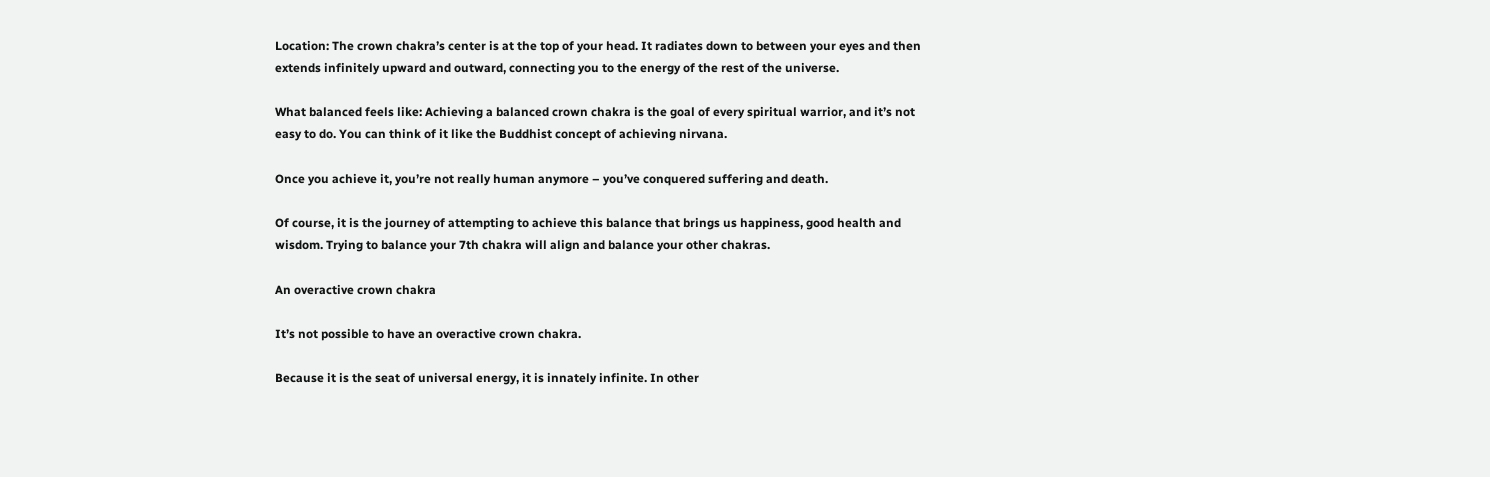Location: The crown chakra’s center is at the top of your head. It radiates down to between your eyes and then extends infinitely upward and outward, connecting you to the energy of the rest of the universe.

What balanced feels like: Achieving a balanced crown chakra is the goal of every spiritual warrior, and it’s not easy to do. You can think of it like the Buddhist concept of achieving nirvana.

Once you achieve it, you’re not really human anymore – you’ve conquered suffering and death.

Of course, it is the journey of attempting to achieve this balance that brings us happiness, good health and wisdom. Trying to balance your 7th chakra will align and balance your other chakras.

An overactive crown chakra

It’s not possible to have an overactive crown chakra.

Because it is the seat of universal energy, it is innately infinite. In other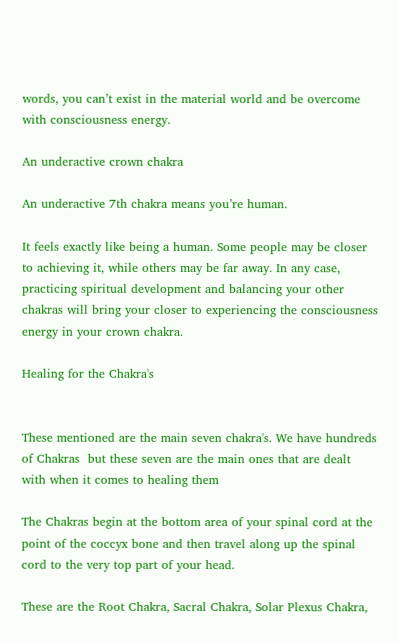words, you can’t exist in the material world and be overcome with consciousness energy.

An underactive crown chakra

An underactive 7th chakra means you’re human.

It feels exactly like being a human. Some people may be closer to achieving it, while others may be far away. In any case, practicing spiritual development and balancing your other chakras will bring your closer to experiencing the consciousness energy in your crown chakra.

Healing for the Chakra's


These mentioned are the main seven chakra's. We have hundreds of Chakras  but these seven are the main ones that are dealt with when it comes to healing them

The Chakras begin at the bottom area of your spinal cord at the point of the coccyx bone and then travel along up the spinal cord to the very top part of your head.

These are the Root Chakra, Sacral Chakra, Solar Plexus Chakra,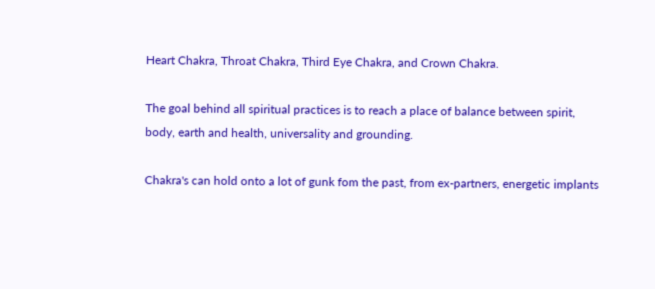Heart Chakra, Throat Chakra, Third Eye Chakra, and Crown Chakra.

The goal behind all spiritual practices is to reach a place of balance between spirit, body, earth and health, universality and grounding.

Chakra's can hold onto a lot of gunk fom the past, from ex-partners, energetic implants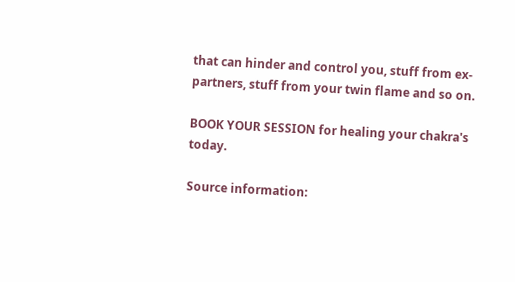that can hinder and control you, stuff from ex-partners, stuff from your twin flame and so on.

BOOK YOUR SESSION for healing your chakra's today.

Source information: